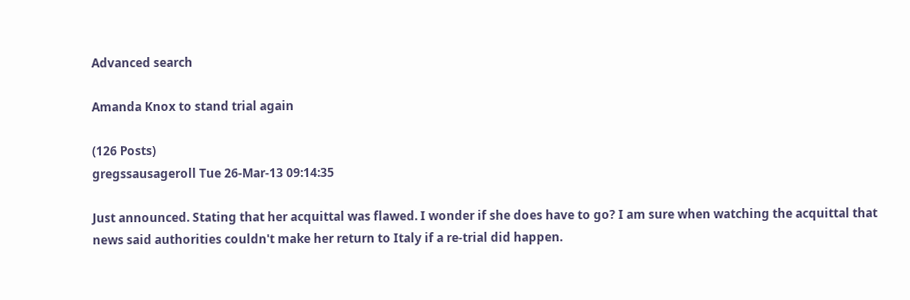Advanced search

Amanda Knox to stand trial again

(126 Posts)
gregssausageroll Tue 26-Mar-13 09:14:35

Just announced. Stating that her acquittal was flawed. I wonder if she does have to go? I am sure when watching the acquittal that news said authorities couldn't make her return to Italy if a re-trial did happen.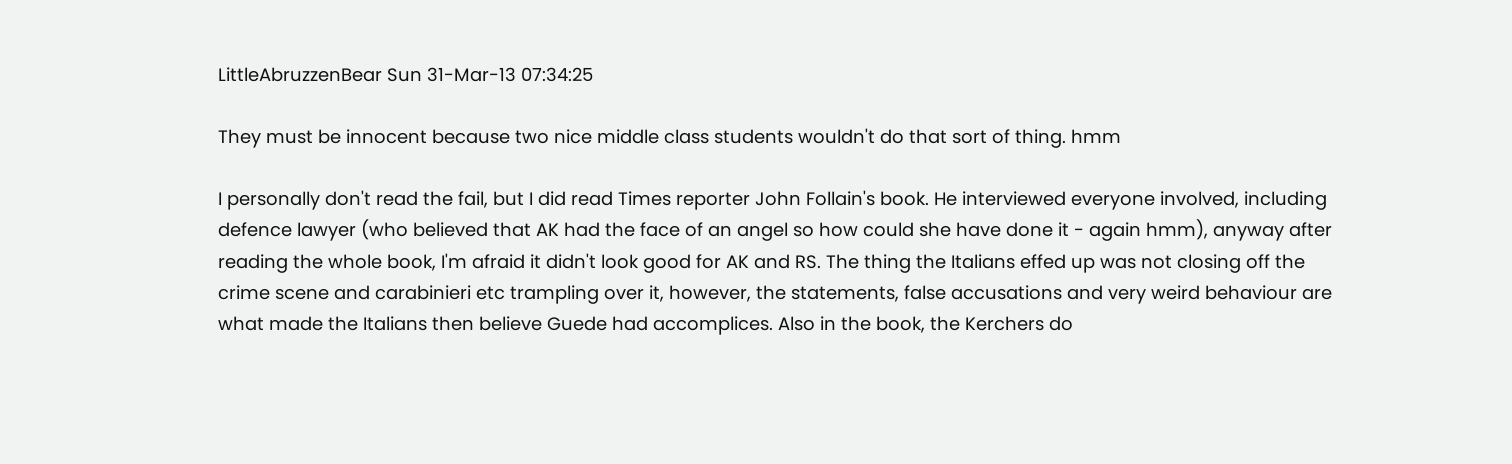LittleAbruzzenBear Sun 31-Mar-13 07:34:25

They must be innocent because two nice middle class students wouldn't do that sort of thing. hmm

I personally don't read the fail, but I did read Times reporter John Follain's book. He interviewed everyone involved, including defence lawyer (who believed that AK had the face of an angel so how could she have done it - again hmm), anyway after reading the whole book, I'm afraid it didn't look good for AK and RS. The thing the Italians effed up was not closing off the crime scene and carabinieri etc trampling over it, however, the statements, false accusations and very weird behaviour are what made the Italians then believe Guede had accomplices. Also in the book, the Kerchers do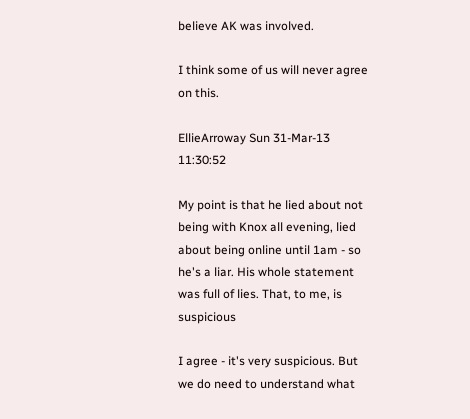believe AK was involved.

I think some of us will never agree on this.

EllieArroway Sun 31-Mar-13 11:30:52

My point is that he lied about not being with Knox all evening, lied about being online until 1am - so he's a liar. His whole statement was full of lies. That, to me, is suspicious

I agree - it's very suspicious. But we do need to understand what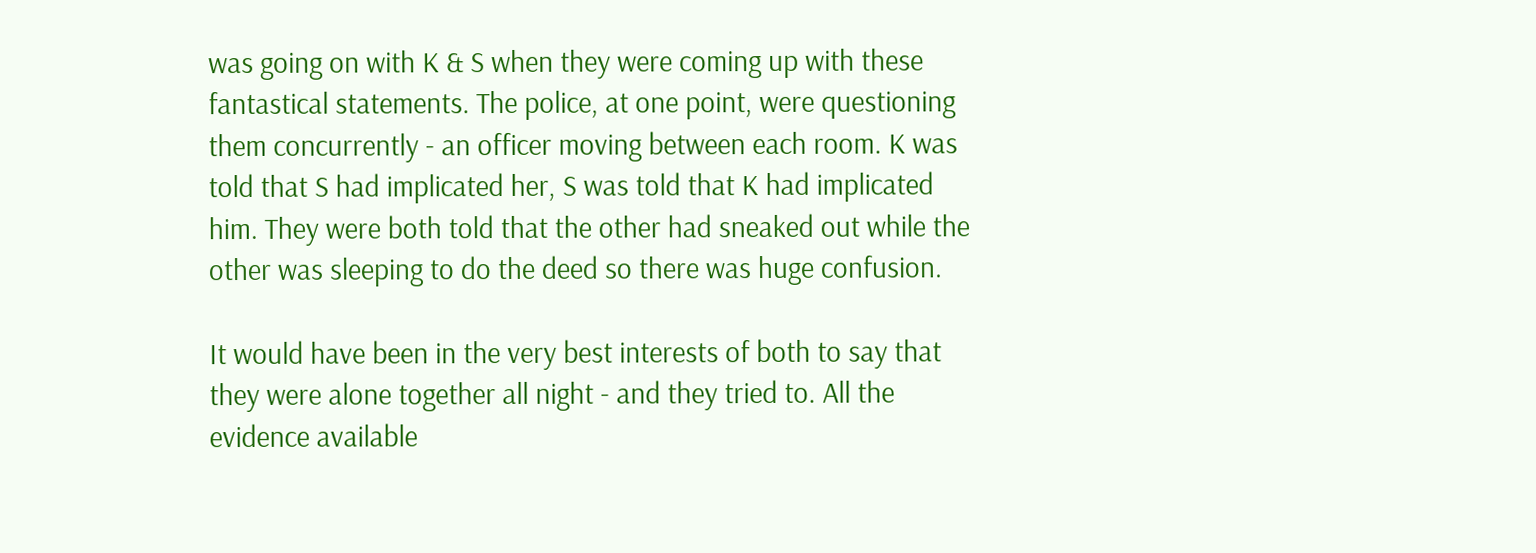was going on with K & S when they were coming up with these fantastical statements. The police, at one point, were questioning them concurrently - an officer moving between each room. K was told that S had implicated her, S was told that K had implicated him. They were both told that the other had sneaked out while the other was sleeping to do the deed so there was huge confusion.

It would have been in the very best interests of both to say that they were alone together all night - and they tried to. All the evidence available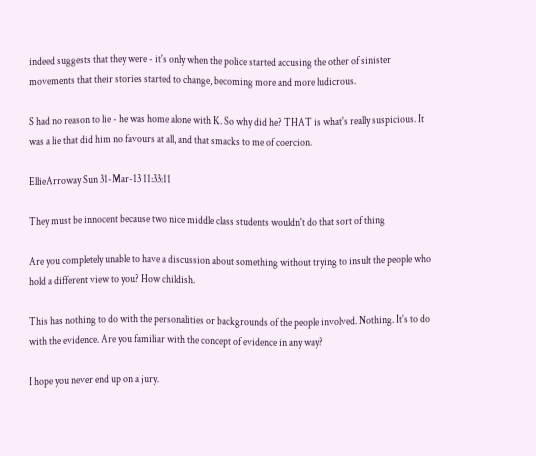indeed suggests that they were - it's only when the police started accusing the other of sinister movements that their stories started to change, becoming more and more ludicrous.

S had no reason to lie - he was home alone with K. So why did he? THAT is what's really suspicious. It was a lie that did him no favours at all, and that smacks to me of coercion.

EllieArroway Sun 31-Mar-13 11:33:11

They must be innocent because two nice middle class students wouldn't do that sort of thing

Are you completely unable to have a discussion about something without trying to insult the people who hold a different view to you? How childish.

This has nothing to do with the personalities or backgrounds of the people involved. Nothing. It's to do with the evidence. Are you familiar with the concept of evidence in any way?

I hope you never end up on a jury.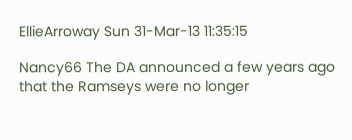EllieArroway Sun 31-Mar-13 11:35:15

Nancy66 The DA announced a few years ago that the Ramseys were no longer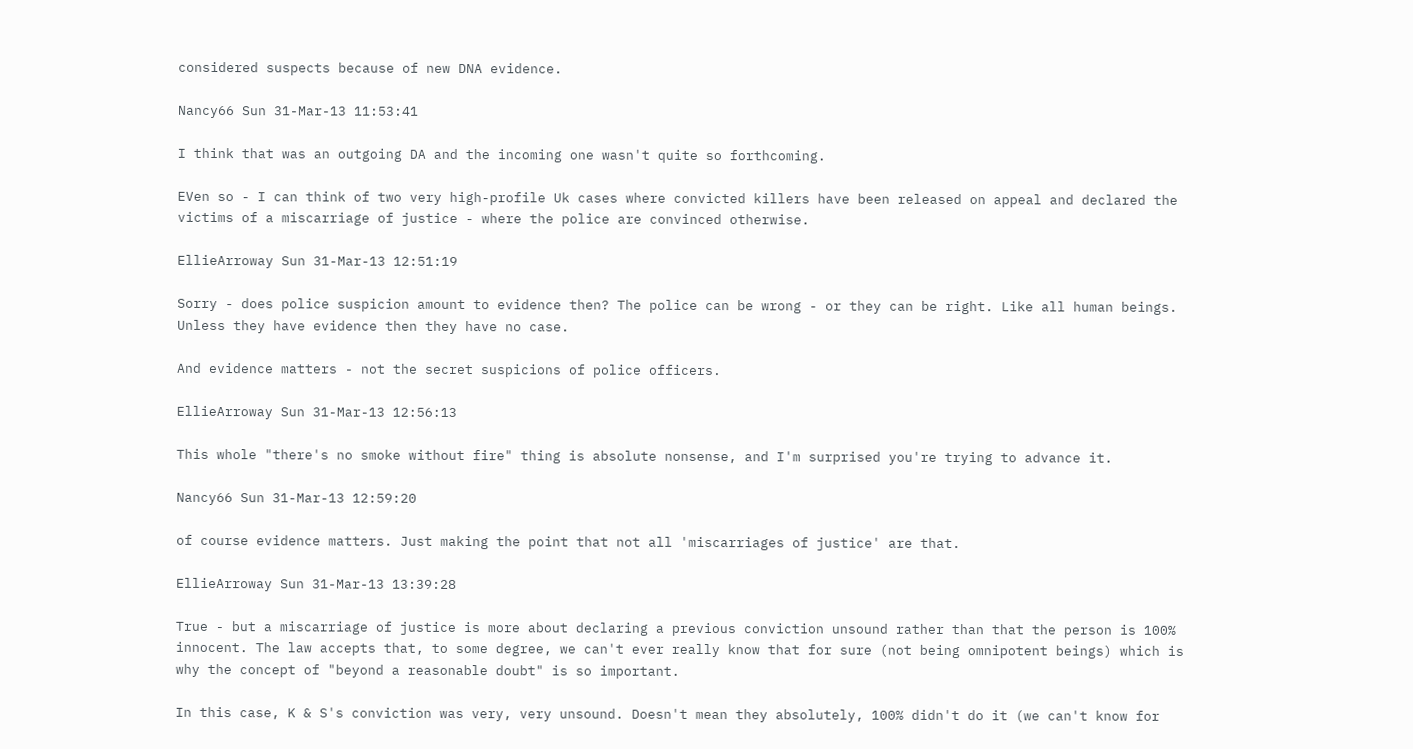considered suspects because of new DNA evidence.

Nancy66 Sun 31-Mar-13 11:53:41

I think that was an outgoing DA and the incoming one wasn't quite so forthcoming.

EVen so - I can think of two very high-profile Uk cases where convicted killers have been released on appeal and declared the victims of a miscarriage of justice - where the police are convinced otherwise.

EllieArroway Sun 31-Mar-13 12:51:19

Sorry - does police suspicion amount to evidence then? The police can be wrong - or they can be right. Like all human beings. Unless they have evidence then they have no case.

And evidence matters - not the secret suspicions of police officers.

EllieArroway Sun 31-Mar-13 12:56:13

This whole "there's no smoke without fire" thing is absolute nonsense, and I'm surprised you're trying to advance it.

Nancy66 Sun 31-Mar-13 12:59:20

of course evidence matters. Just making the point that not all 'miscarriages of justice' are that.

EllieArroway Sun 31-Mar-13 13:39:28

True - but a miscarriage of justice is more about declaring a previous conviction unsound rather than that the person is 100% innocent. The law accepts that, to some degree, we can't ever really know that for sure (not being omnipotent beings) which is why the concept of "beyond a reasonable doubt" is so important.

In this case, K & S's conviction was very, very unsound. Doesn't mean they absolutely, 100% didn't do it (we can't know for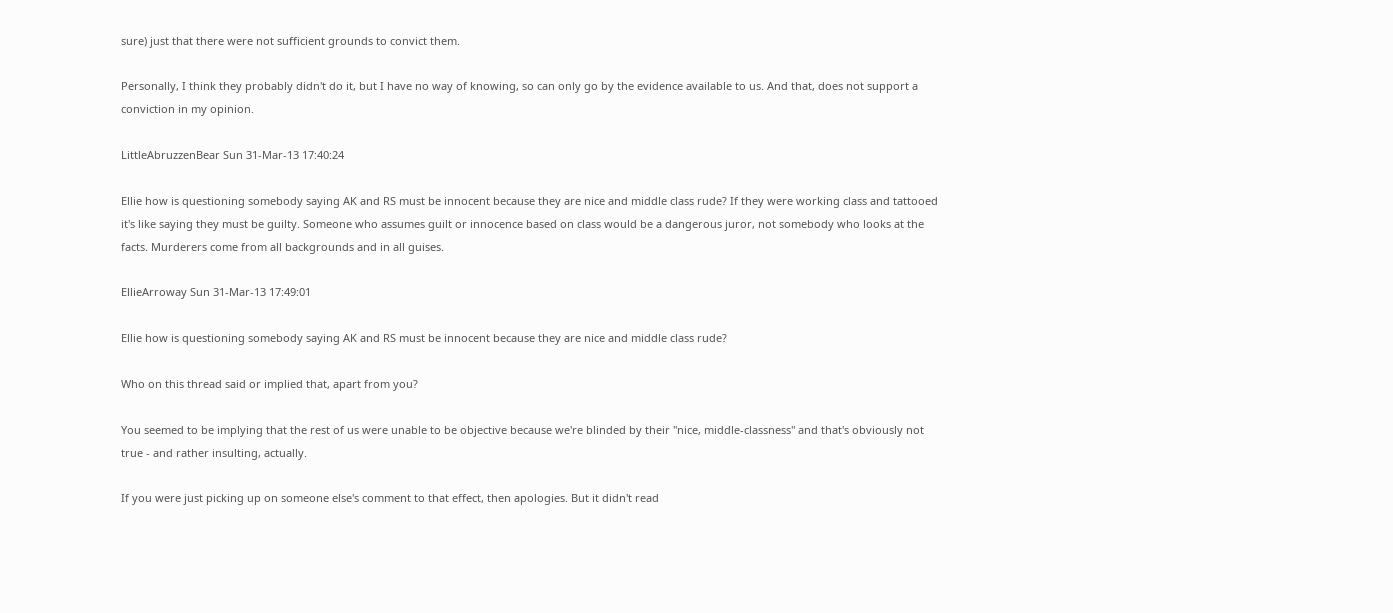sure) just that there were not sufficient grounds to convict them.

Personally, I think they probably didn't do it, but I have no way of knowing, so can only go by the evidence available to us. And that, does not support a conviction in my opinion.

LittleAbruzzenBear Sun 31-Mar-13 17:40:24

Ellie how is questioning somebody saying AK and RS must be innocent because they are nice and middle class rude? If they were working class and tattooed it's like saying they must be guilty. Someone who assumes guilt or innocence based on class would be a dangerous juror, not somebody who looks at the facts. Murderers come from all backgrounds and in all guises.

EllieArroway Sun 31-Mar-13 17:49:01

Ellie how is questioning somebody saying AK and RS must be innocent because they are nice and middle class rude?

Who on this thread said or implied that, apart from you?

You seemed to be implying that the rest of us were unable to be objective because we're blinded by their "nice, middle-classness" and that's obviously not true - and rather insulting, actually.

If you were just picking up on someone else's comment to that effect, then apologies. But it didn't read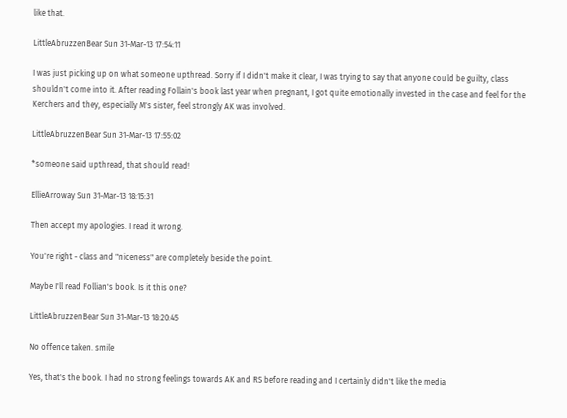like that.

LittleAbruzzenBear Sun 31-Mar-13 17:54:11

I was just picking up on what someone upthread. Sorry if I didn't make it clear, I was trying to say that anyone could be guilty, class shouldn't come into it. After reading Follain's book last year when pregnant, I got quite emotionally invested in the case and feel for the Kerchers and they, especially M's sister, feel strongly AK was involved.

LittleAbruzzenBear Sun 31-Mar-13 17:55:02

*someone said upthread, that should read!

EllieArroway Sun 31-Mar-13 18:15:31

Then accept my apologies. I read it wrong.

You're right - class and "niceness" are completely beside the point.

Maybe I'll read Follian's book. Is it this one?

LittleAbruzzenBear Sun 31-Mar-13 18:20:45

No offence taken. smile

Yes, that's the book. I had no strong feelings towards AK and RS before reading and I certainly didn't like the media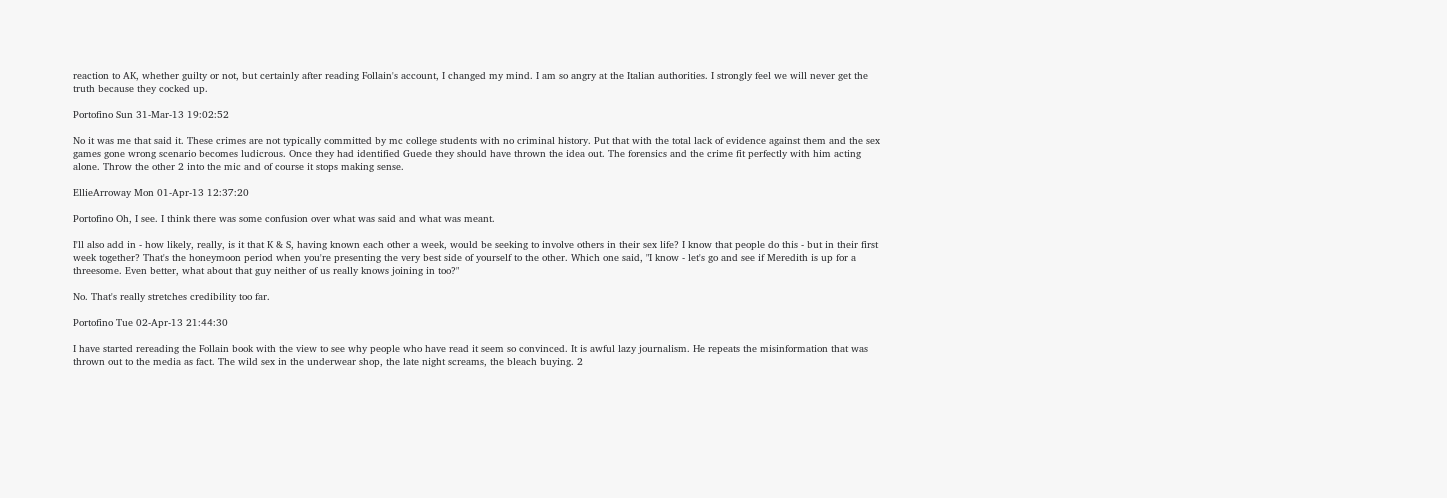reaction to AK, whether guilty or not, but certainly after reading Follain's account, I changed my mind. I am so angry at the Italian authorities. I strongly feel we will never get the truth because they cocked up.

Portofino Sun 31-Mar-13 19:02:52

No it was me that said it. These crimes are not typically committed by mc college students with no criminal history. Put that with the total lack of evidence against them and the sex games gone wrong scenario becomes ludicrous. Once they had identified Guede they should have thrown the idea out. The forensics and the crime fit perfectly with him acting alone. Throw the other 2 into the mic and of course it stops making sense.

EllieArroway Mon 01-Apr-13 12:37:20

Portofino Oh, I see. I think there was some confusion over what was said and what was meant.

I'll also add in - how likely, really, is it that K & S, having known each other a week, would be seeking to involve others in their sex life? I know that people do this - but in their first week together? That's the honeymoon period when you're presenting the very best side of yourself to the other. Which one said, "I know - let's go and see if Meredith is up for a threesome. Even better, what about that guy neither of us really knows joining in too?"

No. That's really stretches credibility too far.

Portofino Tue 02-Apr-13 21:44:30

I have started rereading the Follain book with the view to see why people who have read it seem so convinced. It is awful lazy journalism. He repeats the misinformation that was thrown out to the media as fact. The wild sex in the underwear shop, the late night screams, the bleach buying. 2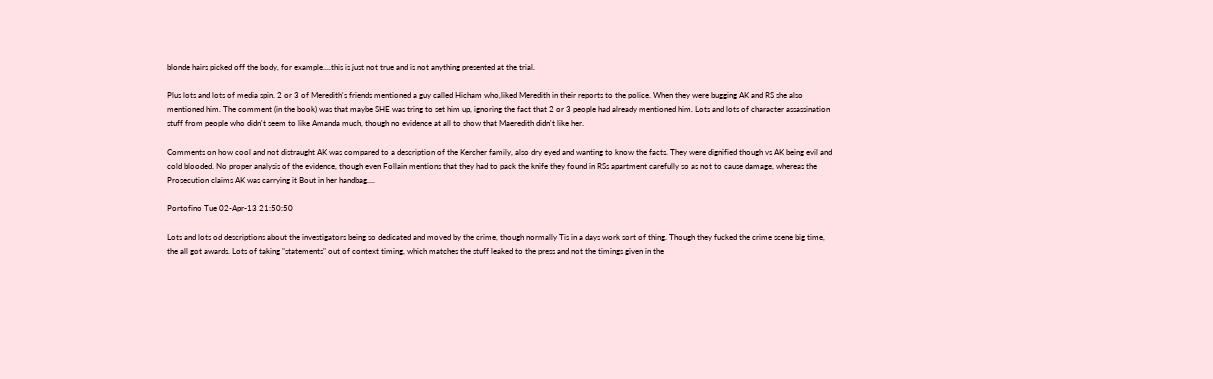blonde hairs picked off the body, for example....this is just not true and is not anything presented at the trial.

Plus lots and lots of media spin. 2 or 3 of Meredith's friends mentioned a guy called Hicham who,liked Meredith in their reports to the police. When they were bugging AK and RS she also mentioned him. The comment (in the book) was that maybe SHE was tring to set him up, ignoring the fact that 2 or 3 people had already mentioned him. Lots and lots of character assassination stuff from people who didn't seem to like Amanda much, though no evidence at all to show that Maeredith didn't like her.

Comments on how cool and not distraught AK was compared to a description of the Kercher family, also dry eyed and wanting to know the facts. They were dignified though vs AK being evil and cold blooded. No proper analysis of the evidence, though even Follain mentions that they had to pack the knife they found in RSs apartment carefully so as not to cause damage, whereas the Prosecution claims AK was carrying it Bout in her handbag....

Portofino Tue 02-Apr-13 21:50:50

Lots and lots od descriptions about the investigators being so dedicated and moved by the crime, though normally Tis in a days work sort of thing. Though they fucked the crime scene big time, the all got awards. Lots of taking "statements" out of context timing, which matches the stuff leaked to the press and not the timings given in the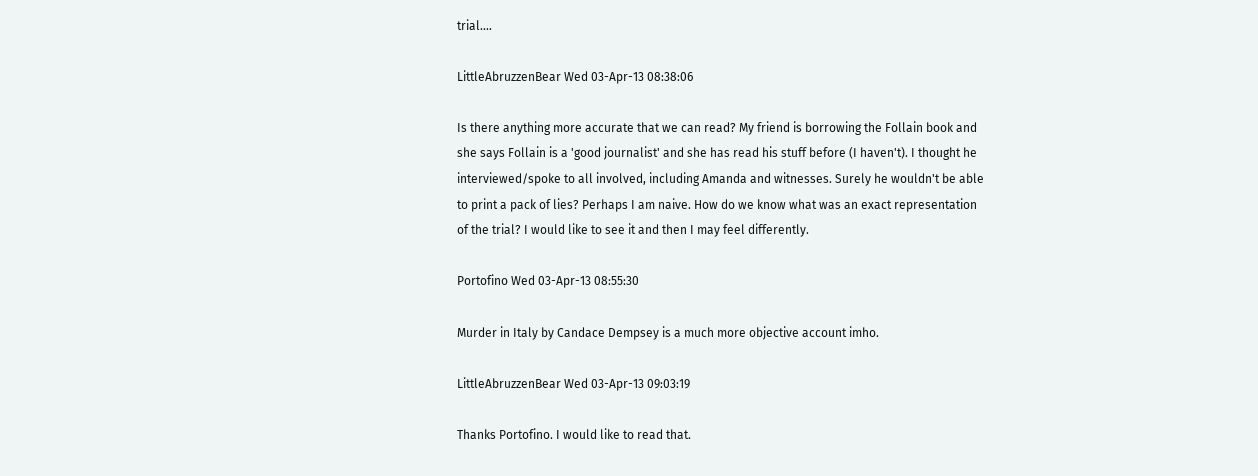trial....

LittleAbruzzenBear Wed 03-Apr-13 08:38:06

Is there anything more accurate that we can read? My friend is borrowing the Follain book and she says Follain is a 'good journalist' and she has read his stuff before (I haven't). I thought he interviewed/spoke to all involved, including Amanda and witnesses. Surely he wouldn't be able to print a pack of lies? Perhaps I am naive. How do we know what was an exact representation of the trial? I would like to see it and then I may feel differently.

Portofino Wed 03-Apr-13 08:55:30

Murder in Italy by Candace Dempsey is a much more objective account imho.

LittleAbruzzenBear Wed 03-Apr-13 09:03:19

Thanks Portofino. I would like to read that.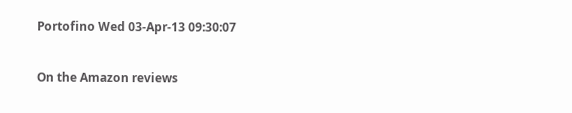Portofino Wed 03-Apr-13 09:30:07

On the Amazon reviews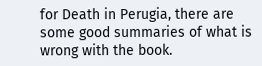for Death in Perugia, there are some good summaries of what is wrong with the book.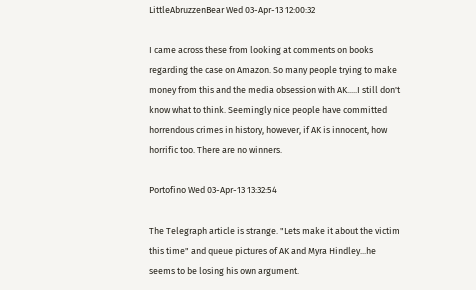LittleAbruzzenBear Wed 03-Apr-13 12:00:32

I came across these from looking at comments on books regarding the case on Amazon. So many people trying to make money from this and the media obsession with AK.....I still don't know what to think. Seemingly nice people have committed horrendous crimes in history, however, if AK is innocent, how horrific too. There are no winners.

Portofino Wed 03-Apr-13 13:32:54

The Telegraph article is strange. "Lets make it about the victim this time" and queue pictures of AK and Myra Hindley...he seems to be losing his own argument.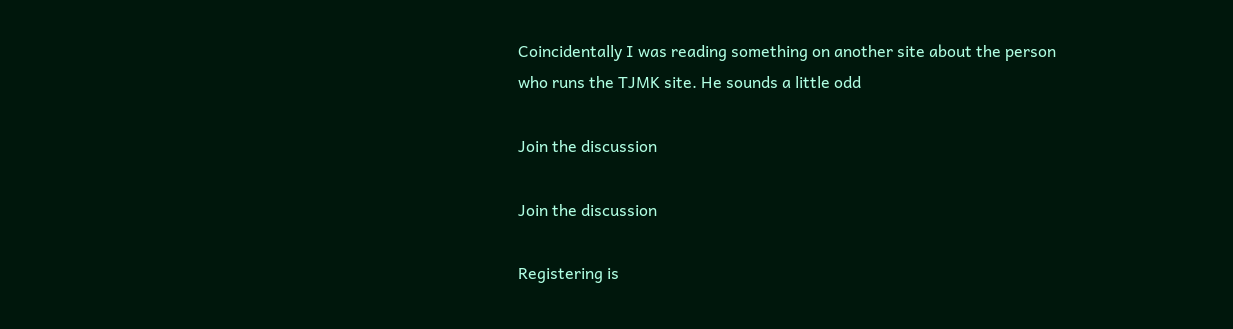Coincidentally I was reading something on another site about the person who runs the TJMK site. He sounds a little odd

Join the discussion

Join the discussion

Registering is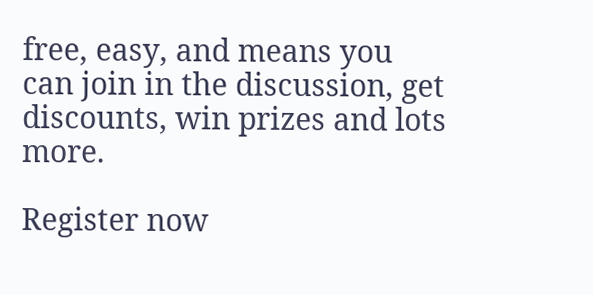free, easy, and means you can join in the discussion, get discounts, win prizes and lots more.

Register now